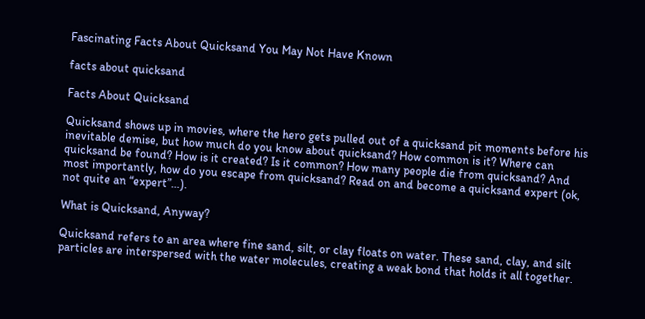Fascinating Facts About Quicksand You May Not Have Known

facts about quicksand

Facts About Quicksand

Quicksand shows up in movies, where the hero gets pulled out of a quicksand pit moments before his inevitable demise, but how much do you know about quicksand? How common is it? Where can quicksand be found? How is it created? Is it common? How many people die from quicksand? And most importantly, how do you escape from quicksand? Read on and become a quicksand expert (ok, not quite an “expert”…).

What is Quicksand, Anyway?

Quicksand refers to an area where fine sand, silt, or clay floats on water. These sand, clay, and silt particles are interspersed with the water molecules, creating a weak bond that holds it all together.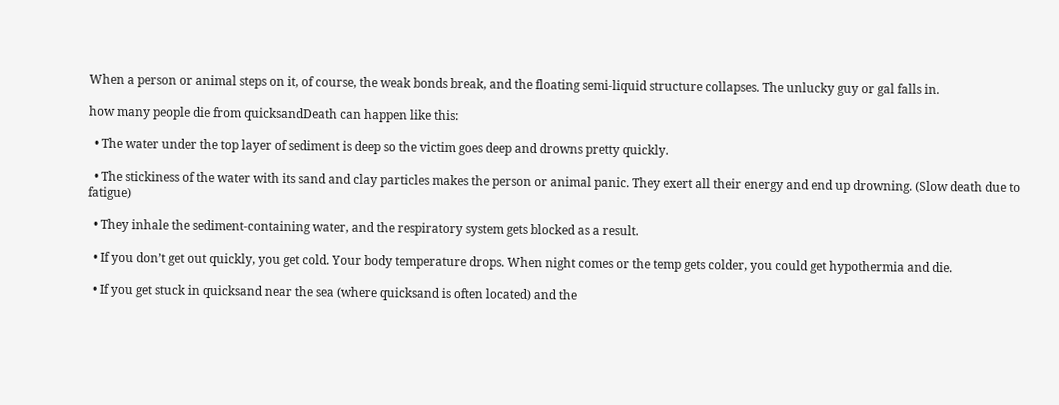When a person or animal steps on it, of course, the weak bonds break, and the floating semi-liquid structure collapses. The unlucky guy or gal falls in.

how many people die from quicksandDeath can happen like this:

  • The water under the top layer of sediment is deep so the victim goes deep and drowns pretty quickly.

  • The stickiness of the water with its sand and clay particles makes the person or animal panic. They exert all their energy and end up drowning. (Slow death due to fatigue)

  • They inhale the sediment-containing water, and the respiratory system gets blocked as a result.

  • If you don’t get out quickly, you get cold. Your body temperature drops. When night comes or the temp gets colder, you could get hypothermia and die.

  • If you get stuck in quicksand near the sea (where quicksand is often located) and the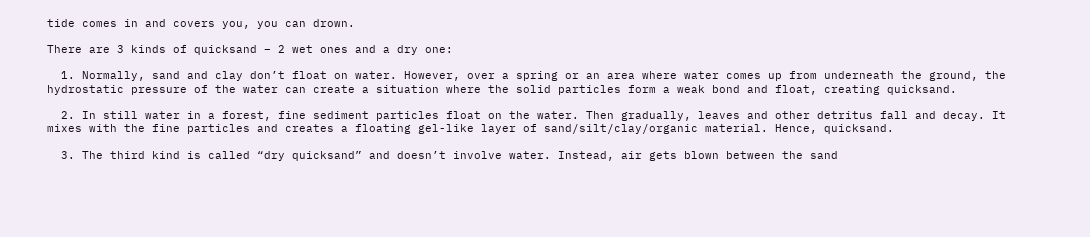tide comes in and covers you, you can drown.

There are 3 kinds of quicksand – 2 wet ones and a dry one:

  1. Normally, sand and clay don’t float on water. However, over a spring or an area where water comes up from underneath the ground, the hydrostatic pressure of the water can create a situation where the solid particles form a weak bond and float, creating quicksand.

  2. In still water in a forest, fine sediment particles float on the water. Then gradually, leaves and other detritus fall and decay. It mixes with the fine particles and creates a floating gel-like layer of sand/silt/clay/organic material. Hence, quicksand.

  3. The third kind is called “dry quicksand” and doesn’t involve water. Instead, air gets blown between the sand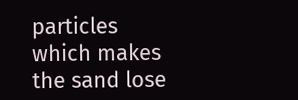particles which makes the sand lose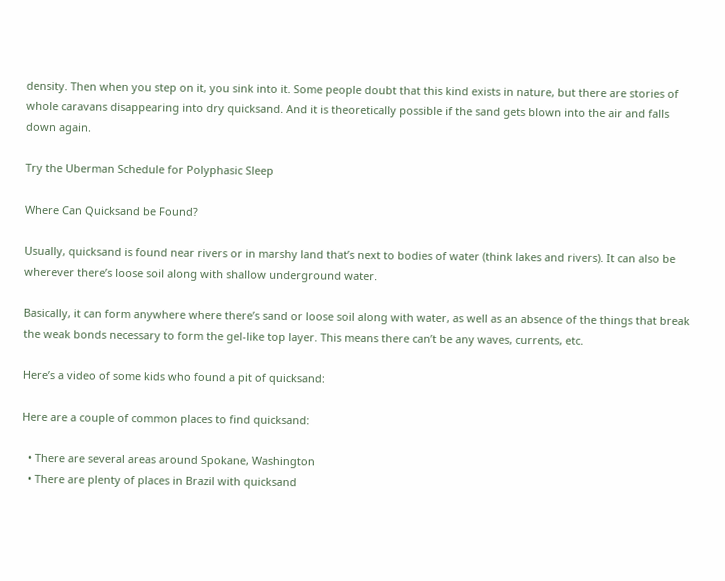density. Then when you step on it, you sink into it. Some people doubt that this kind exists in nature, but there are stories of whole caravans disappearing into dry quicksand. And it is theoretically possible if the sand gets blown into the air and falls down again.

Try the Uberman Schedule for Polyphasic Sleep

Where Can Quicksand be Found?

Usually, quicksand is found near rivers or in marshy land that’s next to bodies of water (think lakes and rivers). It can also be wherever there’s loose soil along with shallow underground water.

Basically, it can form anywhere where there’s sand or loose soil along with water, as well as an absence of the things that break the weak bonds necessary to form the gel-like top layer. This means there can’t be any waves, currents, etc.

Here’s a video of some kids who found a pit of quicksand:

Here are a couple of common places to find quicksand:

  • There are several areas around Spokane, Washington
  • There are plenty of places in Brazil with quicksand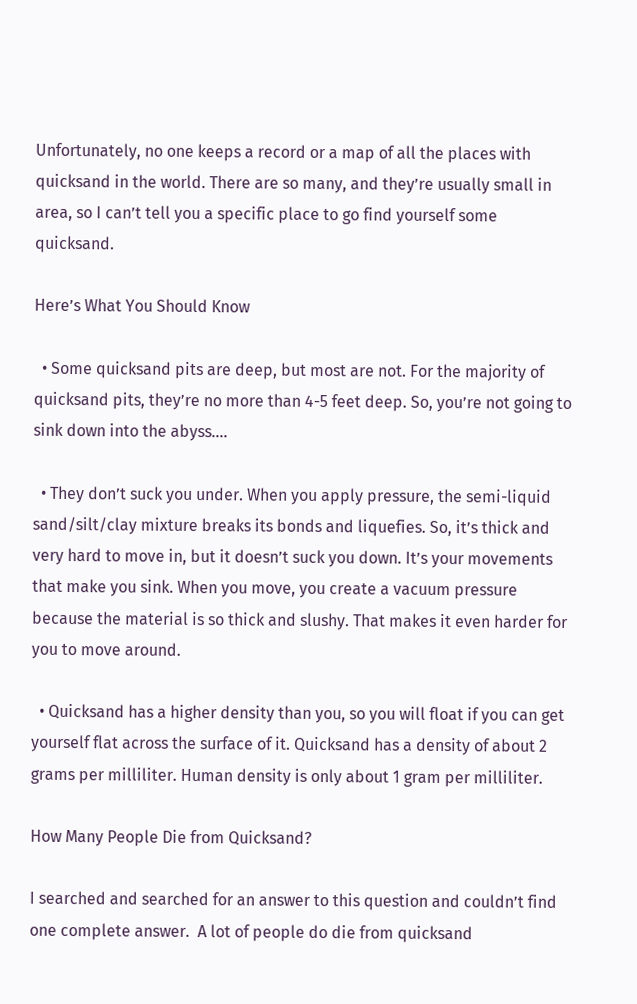Unfortunately, no one keeps a record or a map of all the places with quicksand in the world. There are so many, and they’re usually small in area, so I can’t tell you a specific place to go find yourself some quicksand.

Here’s What You Should Know

  • Some quicksand pits are deep, but most are not. For the majority of quicksand pits, they’re no more than 4-5 feet deep. So, you’re not going to sink down into the abyss….

  • They don’t suck you under. When you apply pressure, the semi-liquid sand/silt/clay mixture breaks its bonds and liquefies. So, it’s thick and very hard to move in, but it doesn’t suck you down. It’s your movements that make you sink. When you move, you create a vacuum pressure because the material is so thick and slushy. That makes it even harder for you to move around.

  • Quicksand has a higher density than you, so you will float if you can get yourself flat across the surface of it. Quicksand has a density of about 2 grams per milliliter. Human density is only about 1 gram per milliliter.

How Many People Die from Quicksand?

I searched and searched for an answer to this question and couldn’t find one complete answer.  A lot of people do die from quicksand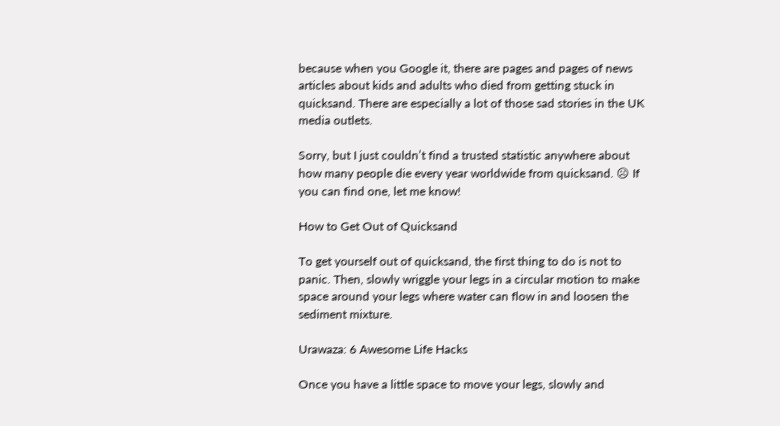because when you Google it, there are pages and pages of news articles about kids and adults who died from getting stuck in quicksand. There are especially a lot of those sad stories in the UK media outlets.

Sorry, but I just couldn’t find a trusted statistic anywhere about how many people die every year worldwide from quicksand. ☹ If you can find one, let me know!

How to Get Out of Quicksand

To get yourself out of quicksand, the first thing to do is not to panic. Then, slowly wriggle your legs in a circular motion to make space around your legs where water can flow in and loosen the sediment mixture.

Urawaza: 6 Awesome Life Hacks

Once you have a little space to move your legs, slowly and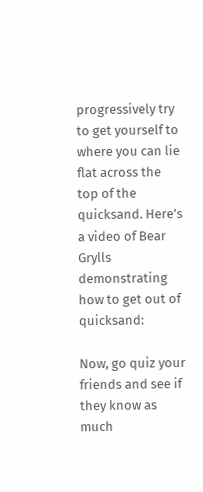progressively try to get yourself to where you can lie flat across the top of the quicksand. Here’s a video of Bear Grylls demonstrating how to get out of quicksand:

Now, go quiz your friends and see if they know as much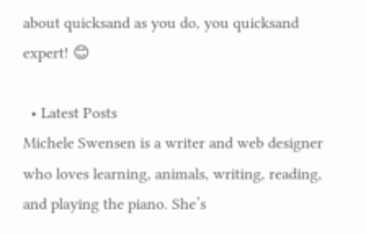about quicksand as you do, you quicksand expert! 😊

  • Latest Posts
Michele Swensen is a writer and web designer who loves learning, animals, writing, reading, and playing the piano. She’s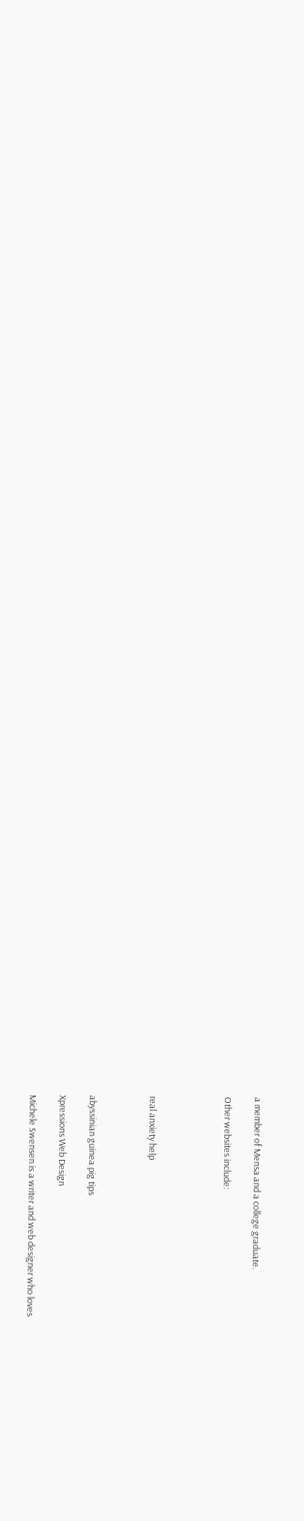a member of Mensa and a college graduate.

Other websites include:




real anxiety help



abyssinian guinea pig tips

Xpressions Web Design

Michele Swensen is a writer and web designer who loves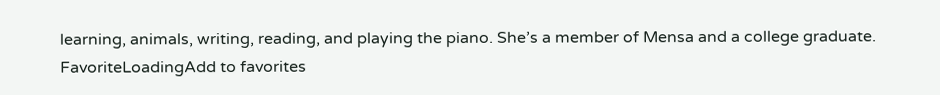learning, animals, writing, reading, and playing the piano. She’s a member of Mensa and a college graduate.
FavoriteLoadingAdd to favorites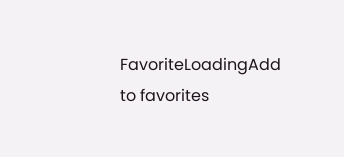FavoriteLoadingAdd to favorites